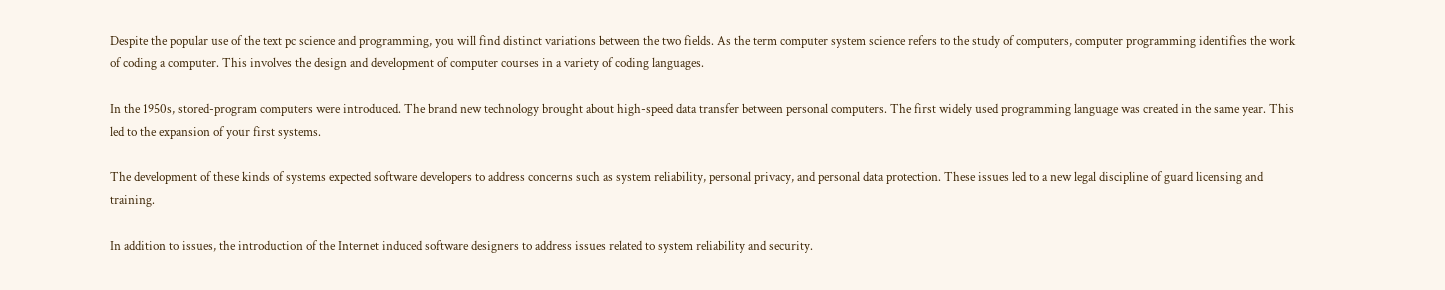Despite the popular use of the text pc science and programming, you will find distinct variations between the two fields. As the term computer system science refers to the study of computers, computer programming identifies the work of coding a computer. This involves the design and development of computer courses in a variety of coding languages.

In the 1950s, stored-program computers were introduced. The brand new technology brought about high-speed data transfer between personal computers. The first widely used programming language was created in the same year. This led to the expansion of your first systems.

The development of these kinds of systems expected software developers to address concerns such as system reliability, personal privacy, and personal data protection. These issues led to a new legal discipline of guard licensing and training.

In addition to issues, the introduction of the Internet induced software designers to address issues related to system reliability and security.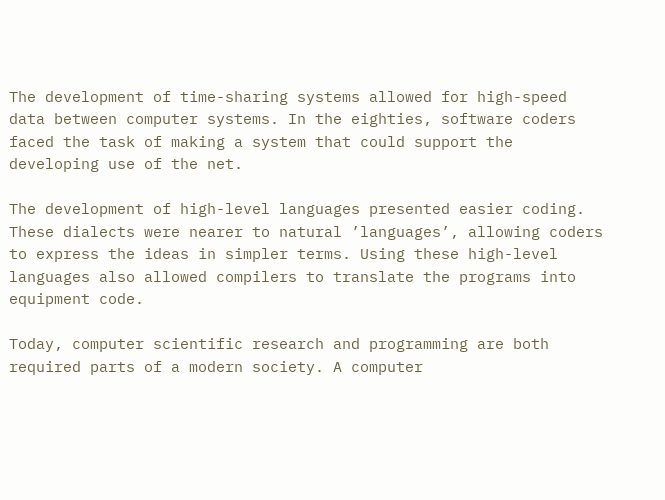The development of time-sharing systems allowed for high-speed data between computer systems. In the eighties, software coders faced the task of making a system that could support the developing use of the net.

The development of high-level languages presented easier coding. These dialects were nearer to natural ’languages’, allowing coders to express the ideas in simpler terms. Using these high-level languages also allowed compilers to translate the programs into equipment code.

Today, computer scientific research and programming are both required parts of a modern society. A computer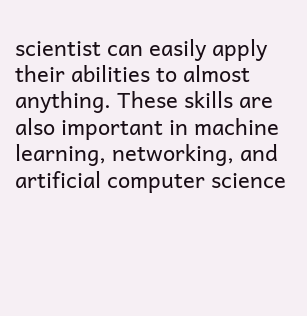scientist can easily apply their abilities to almost anything. These skills are also important in machine learning, networking, and artificial computer science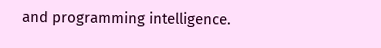and programming intelligence.